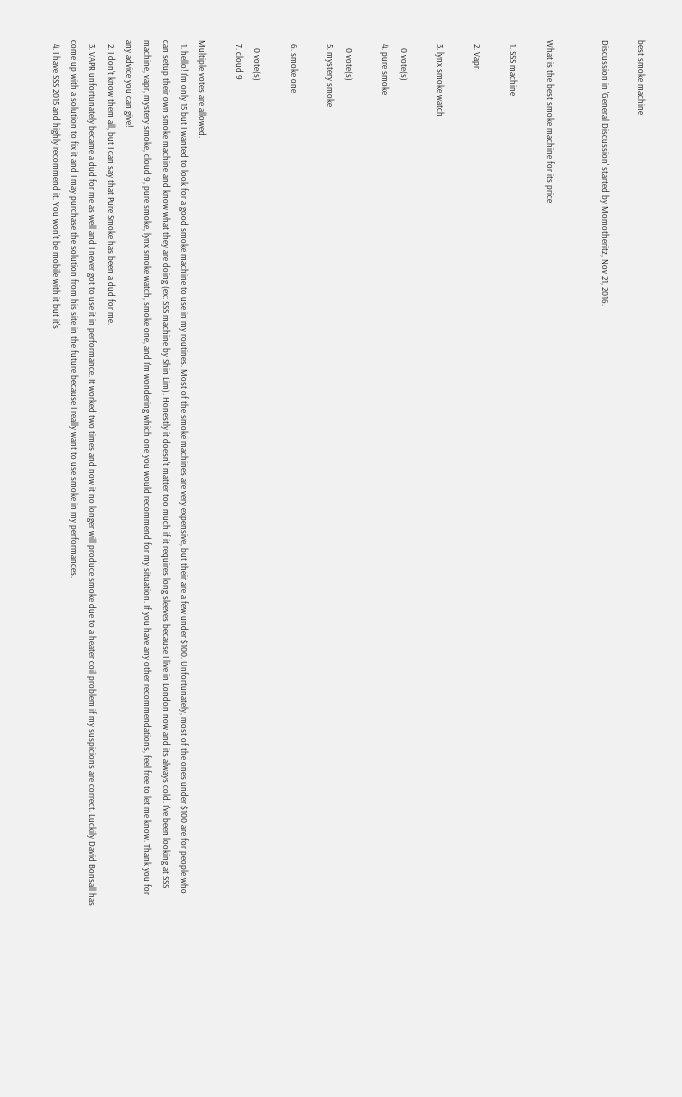best smoke machine

Discussion in 'General Discussion' started by Momotheritz, Nov 21, 2016.


What is the best smoke machine for its price

  1. SSS machine

  2. Vapr

  3. lynx smoke watch

    0 vote(s)
  4. pure smoke

    0 vote(s)
  5. mystery smoke

  6. smoke one

    0 vote(s)
  7. cloud 9

Multiple votes are allowed.
  1. hello! I'm only 15 but I wanted to look for a good smoke machine to use in my routines. Most of the smoke machines are very expensive, but their are a few under $100. Unfortunately, most of the ones under $100 are for people who can setup their own smoke machine and know what they are doing (ex: SSS machine by Shin Lim). Honestly it doesn't matter too much if it requires long sleeves because I live in London now and its always cold. I've been looking at SSS machine, vapr, mystery smoke, cloud 9, pure smoke, lynx smoke watch, smoke one, and I'm wondering which one you would recommend for my situation. If you have any other recommendations, feel free to let me know. Thank you for any advice you can give!
  2. I don't know them all, but I can say that Pure Smoke has been a dud for me.
  3. VAPR unfortunately became a dud for me as well and I never got to use it in performance. It worked two times and now it no longer will produce smoke due to a heater coil problem if my suspicions are correct. Luckily David Bonsall has come up with a solution to fix it and I may purchase the solution from his site in the future because I really want to use smoke in my performances.
  4. I have SSS 2015 and highly recommend it. You won't be mobile with it but it's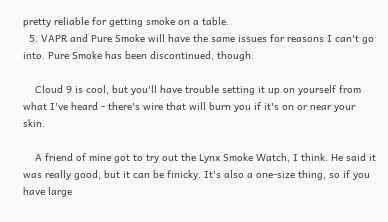pretty reliable for getting smoke on a table.
  5. VAPR and Pure Smoke will have the same issues for reasons I can't go into. Pure Smoke has been discontinued, though.

    Cloud 9 is cool, but you'll have trouble setting it up on yourself from what I've heard - there's wire that will burn you if it's on or near your skin.

    A friend of mine got to try out the Lynx Smoke Watch, I think. He said it was really good, but it can be finicky. It's also a one-size thing, so if you have large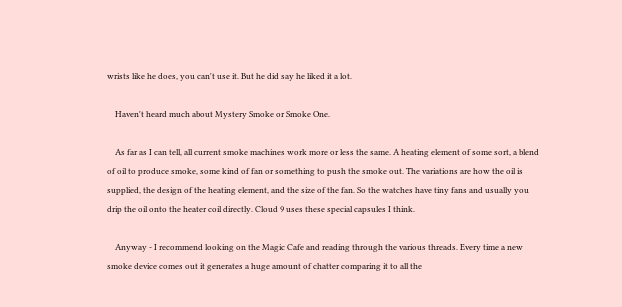wrists like he does, you can't use it. But he did say he liked it a lot.

    Haven't heard much about Mystery Smoke or Smoke One.

    As far as I can tell, all current smoke machines work more or less the same. A heating element of some sort, a blend of oil to produce smoke, some kind of fan or something to push the smoke out. The variations are how the oil is supplied, the design of the heating element, and the size of the fan. So the watches have tiny fans and usually you drip the oil onto the heater coil directly. Cloud 9 uses these special capsules I think.

    Anyway - I recommend looking on the Magic Cafe and reading through the various threads. Every time a new smoke device comes out it generates a huge amount of chatter comparing it to all the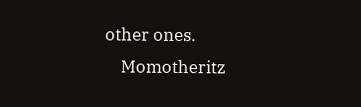other ones.
    Momotheritz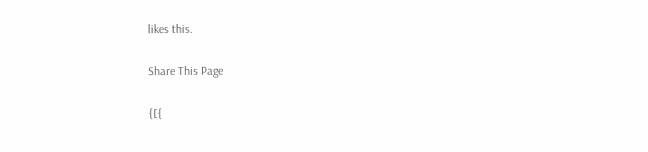likes this.

Share This Page

{[{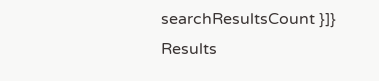searchResultsCount }]} Results